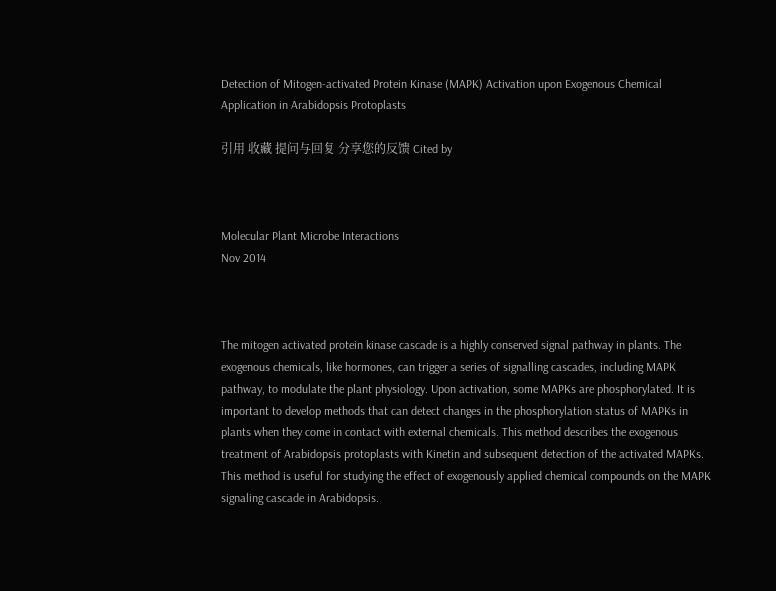Detection of Mitogen-activated Protein Kinase (MAPK) Activation upon Exogenous Chemical Application in Arabidopsis Protoplasts

引用 收藏 提问与回复 分享您的反馈 Cited by



Molecular Plant Microbe Interactions
Nov 2014



The mitogen activated protein kinase cascade is a highly conserved signal pathway in plants. The exogenous chemicals, like hormones, can trigger a series of signalling cascades, including MAPK pathway, to modulate the plant physiology. Upon activation, some MAPKs are phosphorylated. It is important to develop methods that can detect changes in the phosphorylation status of MAPKs in plants when they come in contact with external chemicals. This method describes the exogenous treatment of Arabidopsis protoplasts with Kinetin and subsequent detection of the activated MAPKs. This method is useful for studying the effect of exogenously applied chemical compounds on the MAPK signaling cascade in Arabidopsis.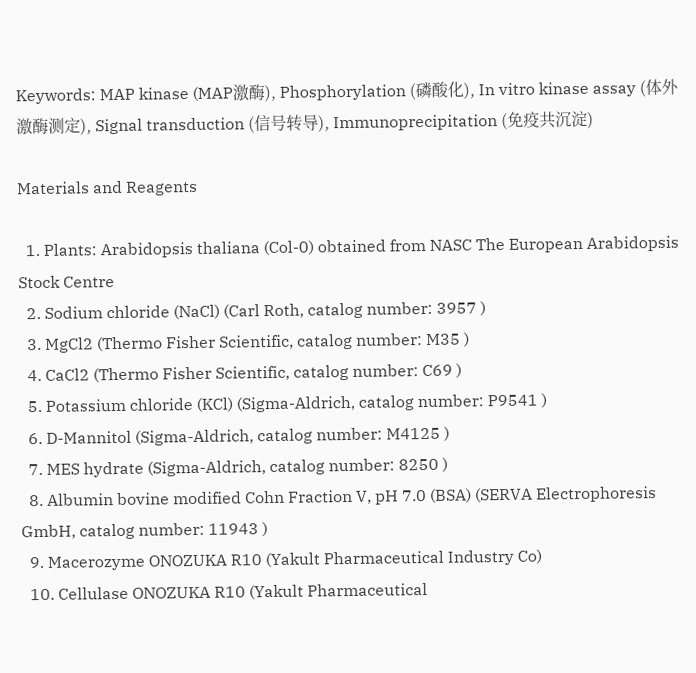Keywords: MAP kinase (MAP激酶), Phosphorylation (磷酸化), In vitro kinase assay (体外激酶测定), Signal transduction (信号转导), Immunoprecipitation (免疫共沉淀)

Materials and Reagents

  1. Plants: Arabidopsis thaliana (Col-0) obtained from NASC The European Arabidopsis Stock Centre
  2. Sodium chloride (NaCl) (Carl Roth, catalog number: 3957 )
  3. MgCl2 (Thermo Fisher Scientific, catalog number: M35 )
  4. CaCl2 (Thermo Fisher Scientific, catalog number: C69 )
  5. Potassium chloride (KCl) (Sigma-Aldrich, catalog number: P9541 )
  6. D-Mannitol (Sigma-Aldrich, catalog number: M4125 )
  7. MES hydrate (Sigma-Aldrich, catalog number: 8250 )
  8. Albumin bovine modified Cohn Fraction V, pH 7.0 (BSA) (SERVA Electrophoresis GmbH, catalog number: 11943 )
  9. Macerozyme ONOZUKA R10 (Yakult Pharmaceutical Industry Co)
  10. Cellulase ONOZUKA R10 (Yakult Pharmaceutical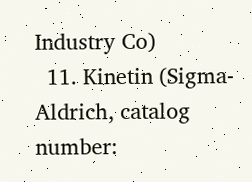Industry Co)
  11. Kinetin (Sigma-Aldrich, catalog number: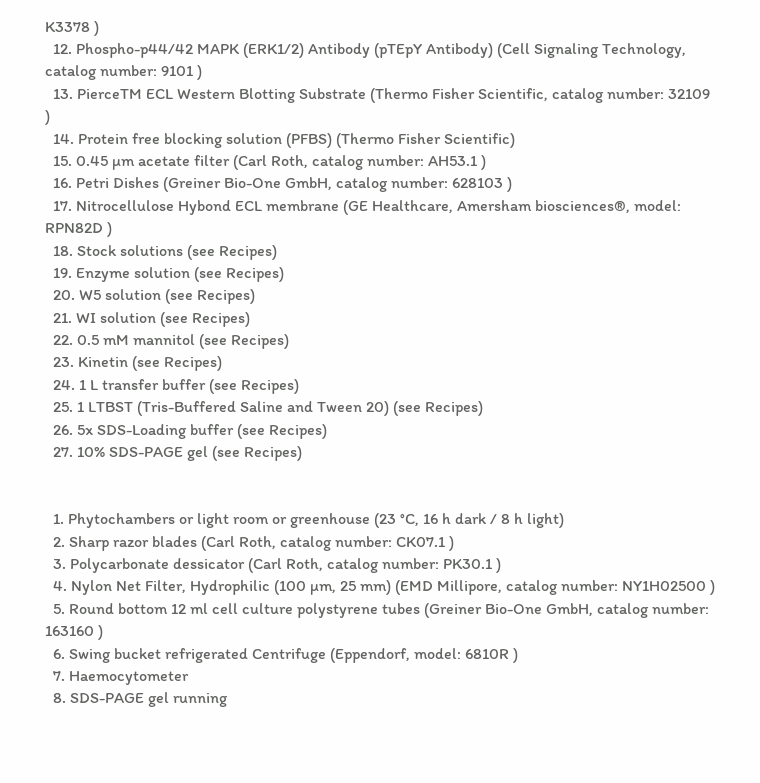K3378 )
  12. Phospho-p44/42 MAPK (ERK1/2) Antibody (pTEpY Antibody) (Cell Signaling Technology, catalog number: 9101 )
  13. PierceTM ECL Western Blotting Substrate (Thermo Fisher Scientific, catalog number: 32109 )
  14. Protein free blocking solution (PFBS) (Thermo Fisher Scientific)
  15. 0.45 µm acetate filter (Carl Roth, catalog number: AH53.1 )
  16. Petri Dishes (Greiner Bio-One GmbH, catalog number: 628103 )
  17. Nitrocellulose Hybond ECL membrane (GE Healthcare, Amersham biosciences®, model: RPN82D )
  18. Stock solutions (see Recipes)
  19. Enzyme solution (see Recipes)
  20. W5 solution (see Recipes)
  21. WI solution (see Recipes)
  22. 0.5 mM mannitol (see Recipes)
  23. Kinetin (see Recipes)
  24. 1 L transfer buffer (see Recipes)
  25. 1 LTBST (Tris-Buffered Saline and Tween 20) (see Recipes)
  26. 5x SDS-Loading buffer (see Recipes)
  27. 10% SDS-PAGE gel (see Recipes)


  1. Phytochambers or light room or greenhouse (23 °C, 16 h dark / 8 h light)
  2. Sharp razor blades (Carl Roth, catalog number: CK07.1 )
  3. Polycarbonate dessicator (Carl Roth, catalog number: PK30.1 )
  4. Nylon Net Filter, Hydrophilic (100 µm, 25 mm) (EMD Millipore, catalog number: NY1H02500 )
  5. Round bottom 12 ml cell culture polystyrene tubes (Greiner Bio-One GmbH, catalog number: 163160 )
  6. Swing bucket refrigerated Centrifuge (Eppendorf, model: 6810R )
  7. Haemocytometer
  8. SDS-PAGE gel running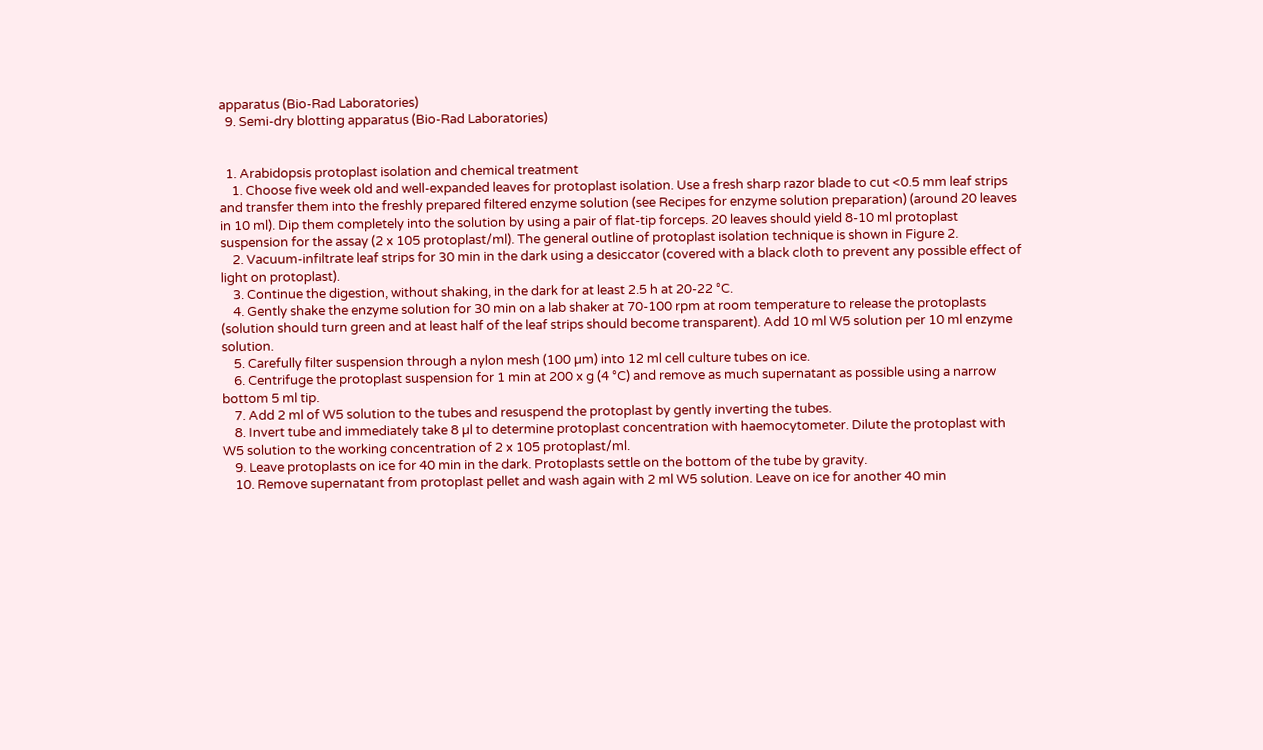apparatus (Bio-Rad Laboratories)
  9. Semi-dry blotting apparatus (Bio-Rad Laboratories)


  1. Arabidopsis protoplast isolation and chemical treatment
    1. Choose five week old and well-expanded leaves for protoplast isolation. Use a fresh sharp razor blade to cut <0.5 mm leaf strips and transfer them into the freshly prepared filtered enzyme solution (see Recipes for enzyme solution preparation) (around 20 leaves in 10 ml). Dip them completely into the solution by using a pair of flat-tip forceps. 20 leaves should yield 8-10 ml protoplast suspension for the assay (2 x 105 protoplast/ml). The general outline of protoplast isolation technique is shown in Figure 2.
    2. Vacuum-infiltrate leaf strips for 30 min in the dark using a desiccator (covered with a black cloth to prevent any possible effect of light on protoplast).
    3. Continue the digestion, without shaking, in the dark for at least 2.5 h at 20-22 °C.
    4. Gently shake the enzyme solution for 30 min on a lab shaker at 70-100 rpm at room temperature to release the protoplasts (solution should turn green and at least half of the leaf strips should become transparent). Add 10 ml W5 solution per 10 ml enzyme solution.
    5. Carefully filter suspension through a nylon mesh (100 µm) into 12 ml cell culture tubes on ice.
    6. Centrifuge the protoplast suspension for 1 min at 200 x g (4 °C) and remove as much supernatant as possible using a narrow bottom 5 ml tip.
    7. Add 2 ml of W5 solution to the tubes and resuspend the protoplast by gently inverting the tubes.
    8. Invert tube and immediately take 8 µl to determine protoplast concentration with haemocytometer. Dilute the protoplast with W5 solution to the working concentration of 2 x 105 protoplast/ml.
    9. Leave protoplasts on ice for 40 min in the dark. Protoplasts settle on the bottom of the tube by gravity.
    10. Remove supernatant from protoplast pellet and wash again with 2 ml W5 solution. Leave on ice for another 40 min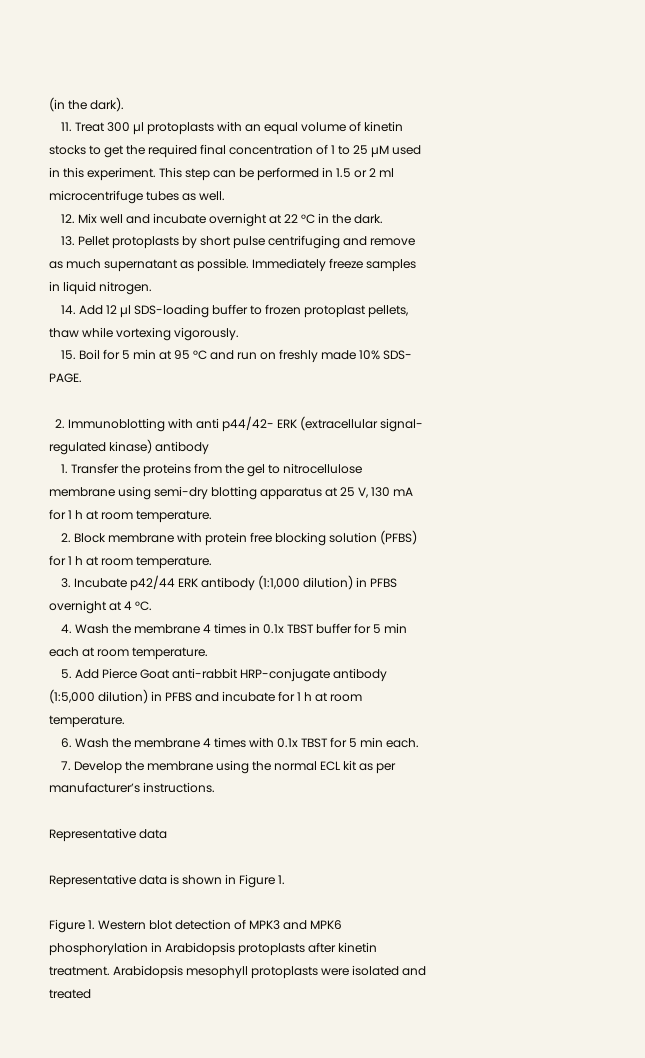(in the dark).
    11. Treat 300 µl protoplasts with an equal volume of kinetin stocks to get the required final concentration of 1 to 25 µM used in this experiment. This step can be performed in 1.5 or 2 ml microcentrifuge tubes as well.
    12. Mix well and incubate overnight at 22 °C in the dark.
    13. Pellet protoplasts by short pulse centrifuging and remove as much supernatant as possible. Immediately freeze samples in liquid nitrogen.
    14. Add 12 µl SDS-loading buffer to frozen protoplast pellets, thaw while vortexing vigorously.
    15. Boil for 5 min at 95 °C and run on freshly made 10% SDS-PAGE.

  2. Immunoblotting with anti p44/42- ERK (extracellular signal-regulated kinase) antibody
    1. Transfer the proteins from the gel to nitrocellulose membrane using semi-dry blotting apparatus at 25 V, 130 mA for 1 h at room temperature.
    2. Block membrane with protein free blocking solution (PFBS) for 1 h at room temperature.
    3. Incubate p42/44 ERK antibody (1:1,000 dilution) in PFBS overnight at 4 °C.
    4. Wash the membrane 4 times in 0.1x TBST buffer for 5 min each at room temperature.
    5. Add Pierce Goat anti-rabbit HRP-conjugate antibody (1:5,000 dilution) in PFBS and incubate for 1 h at room temperature.
    6. Wash the membrane 4 times with 0.1x TBST for 5 min each.
    7. Develop the membrane using the normal ECL kit as per manufacturer’s instructions.

Representative data

Representative data is shown in Figure 1.

Figure 1. Western blot detection of MPK3 and MPK6 phosphorylation in Arabidopsis protoplasts after kinetin treatment. Arabidopsis mesophyll protoplasts were isolated and treated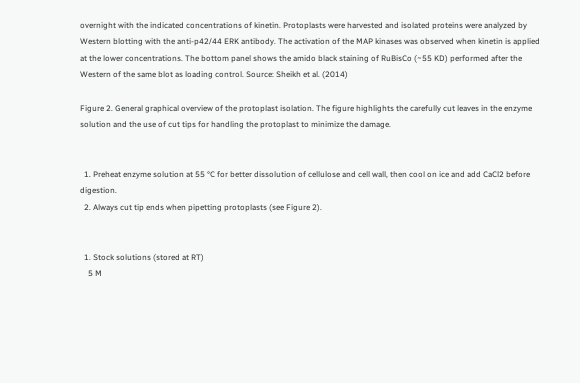overnight with the indicated concentrations of kinetin. Protoplasts were harvested and isolated proteins were analyzed by Western blotting with the anti-p42/44 ERK antibody. The activation of the MAP kinases was observed when kinetin is applied at the lower concentrations. The bottom panel shows the amido black staining of RuBisCo (~55 KD) performed after the Western of the same blot as loading control. Source: Sheikh et al. (2014)

Figure 2. General graphical overview of the protoplast isolation. The figure highlights the carefully cut leaves in the enzyme solution and the use of cut tips for handling the protoplast to minimize the damage.


  1. Preheat enzyme solution at 55 °C for better dissolution of cellulose and cell wall, then cool on ice and add CaCl2 before digestion.
  2. Always cut tip ends when pipetting protoplasts (see Figure 2).


  1. Stock solutions (stored at RT)
    5 M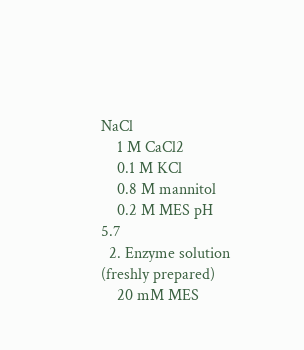NaCl
    1 M CaCl2
    0.1 M KCl
    0.8 M mannitol
    0.2 M MES pH 5.7
  2. Enzyme solution (freshly prepared)
    20 mM MES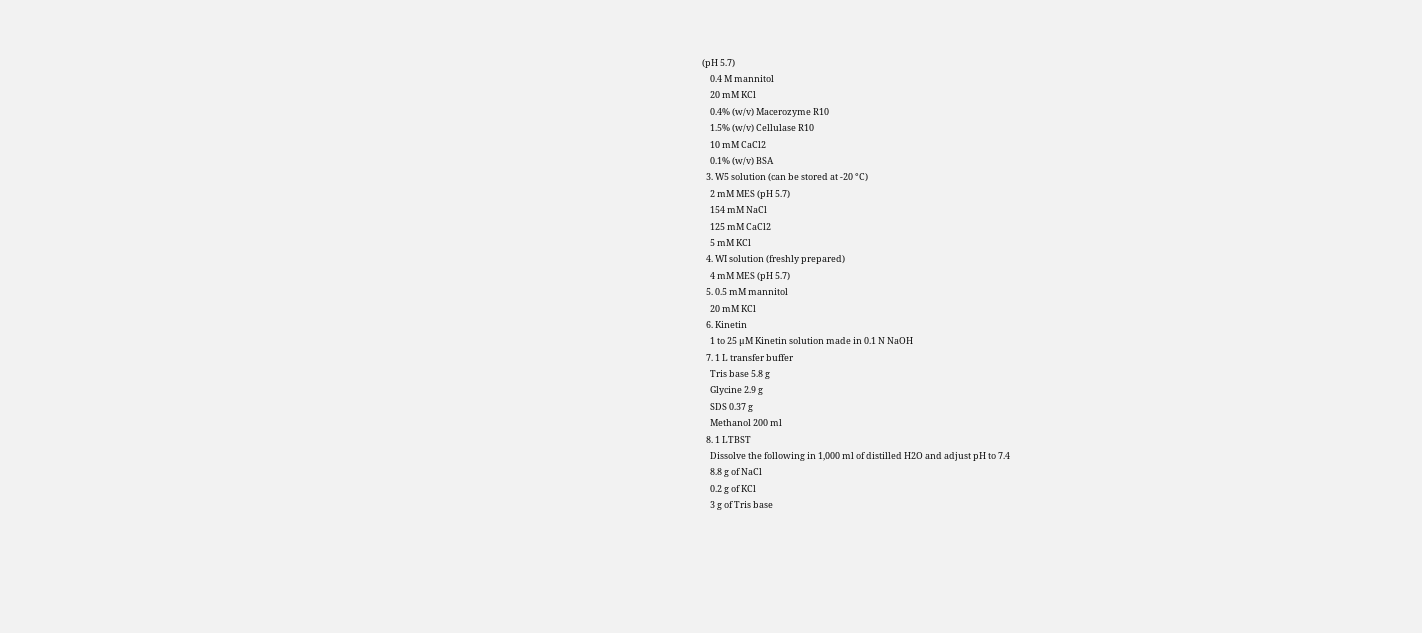(pH 5.7)
    0.4 M mannitol
    20 mM KCl
    0.4% (w/v) Macerozyme R10
    1.5% (w/v) Cellulase R10
    10 mM CaCl2
    0.1% (w/v) BSA
  3. W5 solution (can be stored at -20 °C)
    2 mM MES (pH 5.7)
    154 mM NaCl
    125 mM CaCl2
    5 mM KCl
  4. WI solution (freshly prepared)
    4 mM MES (pH 5.7)
  5. 0.5 mM mannitol
    20 mM KCl
  6. Kinetin
    1 to 25 µM Kinetin solution made in 0.1 N NaOH
  7. 1 L transfer buffer
    Tris base 5.8 g
    Glycine 2.9 g
    SDS 0.37 g
    Methanol 200 ml
  8. 1 LTBST
    Dissolve the following in 1,000 ml of distilled H2O and adjust pH to 7.4
    8.8 g of NaCl
    0.2 g of KCl
    3 g of Tris base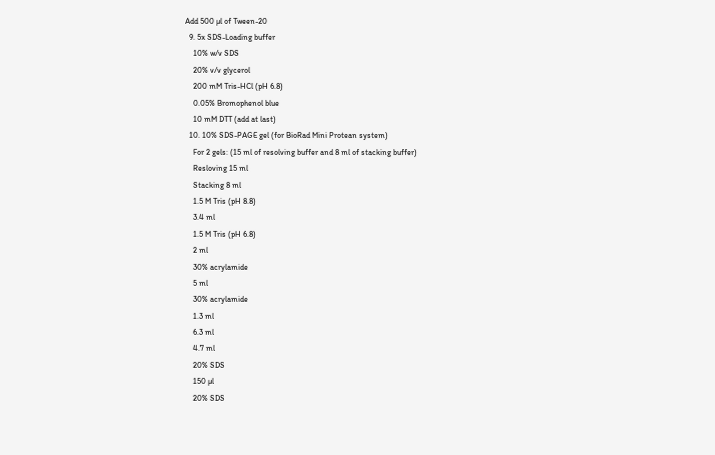Add 500 µl of Tween-20
  9. 5x SDS-Loading buffer
    10% w/v SDS
    20% v/v glycerol
    200 mM Tris-HCl (pH 6.8)
    0.05% Bromophenol blue
    10 mM DTT (add at last)
  10. 10% SDS-PAGE gel (for BioRad Mini Protean system)
    For 2 gels: (15 ml of resolving buffer and 8 ml of stacking buffer)
    Resloving 15 ml
    Stacking 8 ml
    1.5 M Tris (pH 8.8)
    3.4 ml
    1.5 M Tris (pH 6.8)
    2 ml
    30% acrylamide
    5 ml
    30% acrylamide
    1.3 ml
    6.3 ml
    4.7 ml
    20% SDS
    150 µl
    20% SDS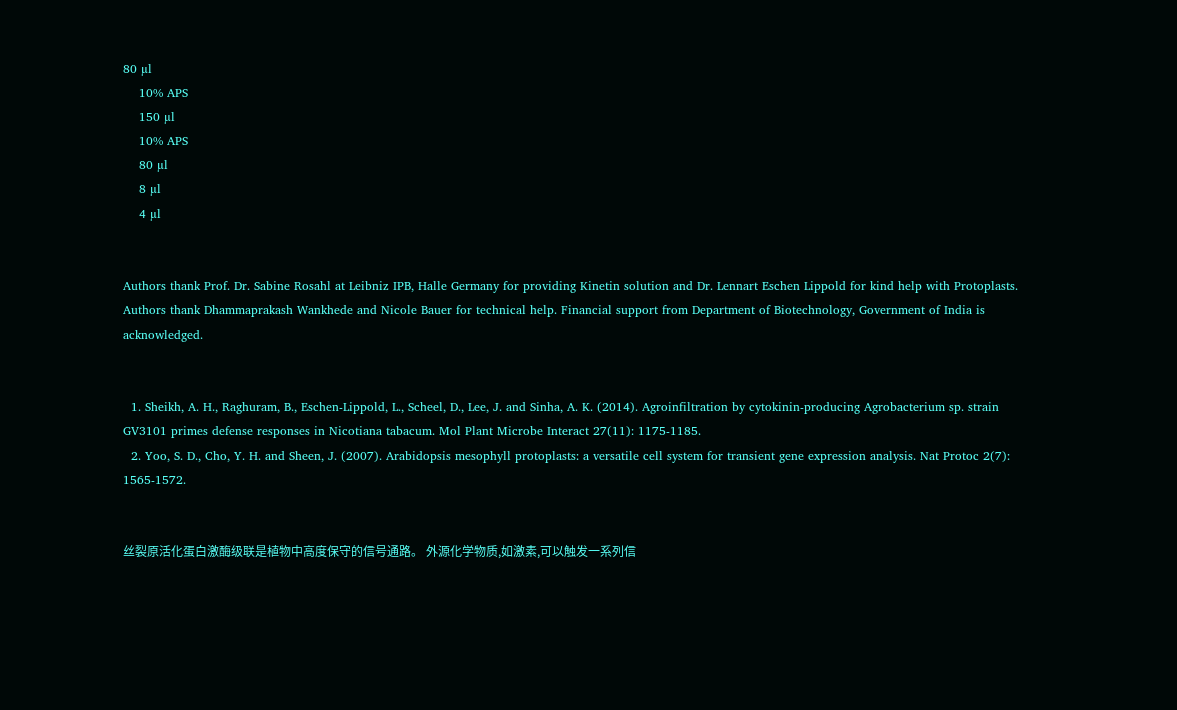80 µl
    10% APS
    150 µl
    10% APS
    80 µl
    8 µl
    4 µl


Authors thank Prof. Dr. Sabine Rosahl at Leibniz IPB, Halle Germany for providing Kinetin solution and Dr. Lennart Eschen Lippold for kind help with Protoplasts. Authors thank Dhammaprakash Wankhede and Nicole Bauer for technical help. Financial support from Department of Biotechnology, Government of India is acknowledged.


  1. Sheikh, A. H., Raghuram, B., Eschen-Lippold, L., Scheel, D., Lee, J. and Sinha, A. K. (2014). Agroinfiltration by cytokinin-producing Agrobacterium sp. strain GV3101 primes defense responses in Nicotiana tabacum. Mol Plant Microbe Interact 27(11): 1175-1185.
  2. Yoo, S. D., Cho, Y. H. and Sheen, J. (2007). Arabidopsis mesophyll protoplasts: a versatile cell system for transient gene expression analysis. Nat Protoc 2(7): 1565-1572.


丝裂原活化蛋白激酶级联是植物中高度保守的信号通路。 外源化学物质,如激素,可以触发一系列信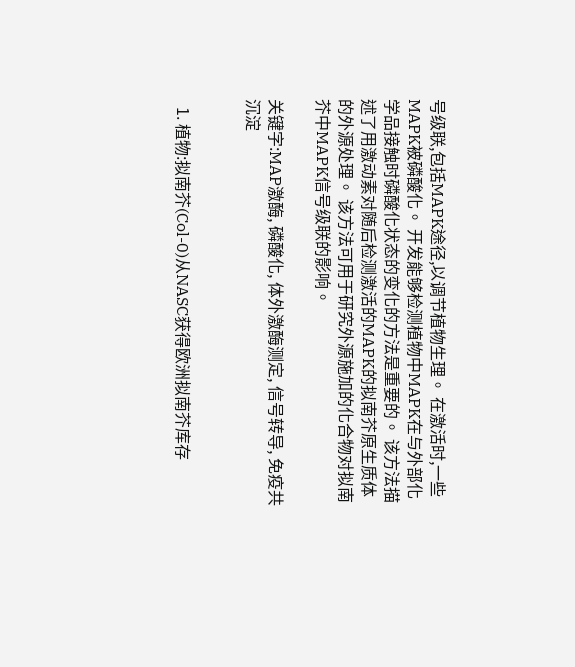号级联,包括MAPK途径,以调节植物生理。 在激活时,一些MAPK被磷酸化。 开发能够检测植物中MAPK在与外部化学品接触时磷酸化状态的变化的方法是重要的。 该方法描述了用激动素对随后检测激活的MAPK的拟南芥原生质体的外源处理。 该方法可用于研究外源施加的化合物对拟南芥中MAPK信号级联的影响。

关键字:MAP激酶, 磷酸化, 体外激酶测定, 信号转导, 免疫共沉淀


  1. 植物:拟南芥(Col-0)从NASC获得欧洲拟南芥库存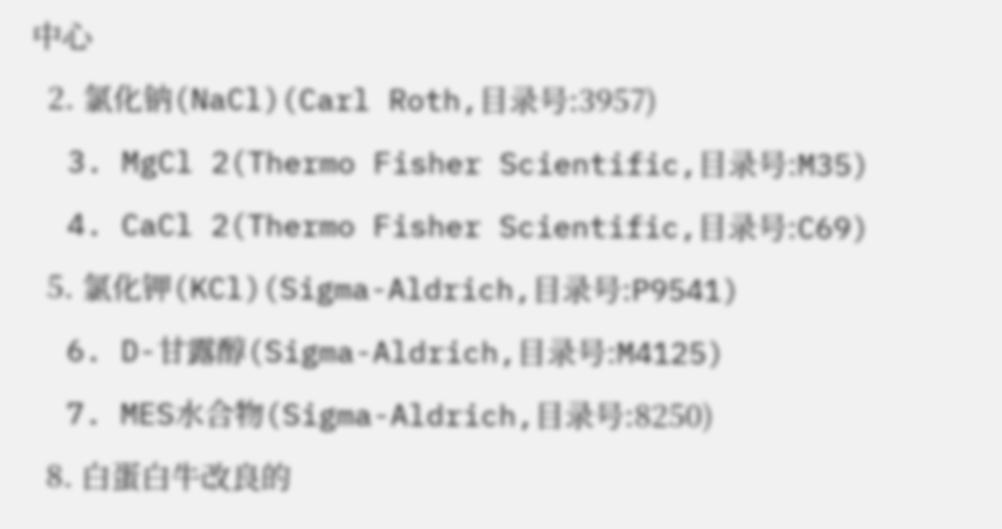中心
  2. 氯化钠(NaCl)(Carl Roth,目录号:3957)
  3. MgCl 2(Thermo Fisher Scientific,目录号:M35)
  4. CaCl 2(Thermo Fisher Scientific,目录号:C69)
  5. 氯化钾(KCl)(Sigma-Aldrich,目录号:P9541)
  6. D-甘露醇(Sigma-Aldrich,目录号:M4125)
  7. MES水合物(Sigma-Aldrich,目录号:8250)
  8. 白蛋白牛改良的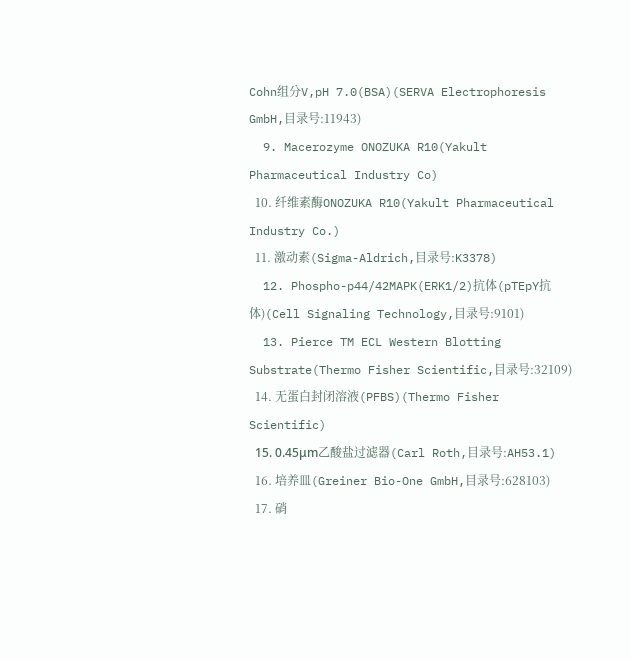Cohn组分V,pH 7.0(BSA)(SERVA Electrophoresis GmbH,目录号:11943)
  9. Macerozyme ONOZUKA R10(Yakult Pharmaceutical Industry Co)
  10. 纤维素酶ONOZUKA R10(Yakult Pharmaceutical Industry Co.)
  11. 激动素(Sigma-Aldrich,目录号:K3378)
  12. Phospho-p44/42MAPK(ERK1/2)抗体(pTEpY抗体)(Cell Signaling Technology,目录号:9101)
  13. Pierce TM ECL Western Blotting Substrate(Thermo Fisher Scientific,目录号:32109)
  14. 无蛋白封闭溶液(PFBS)(Thermo Fisher Scientific)
  15. 0.45μm乙酸盐过滤器(Carl Roth,目录号:AH53.1)
  16. 培养皿(Greiner Bio-One GmbH,目录号:628103)
  17. 硝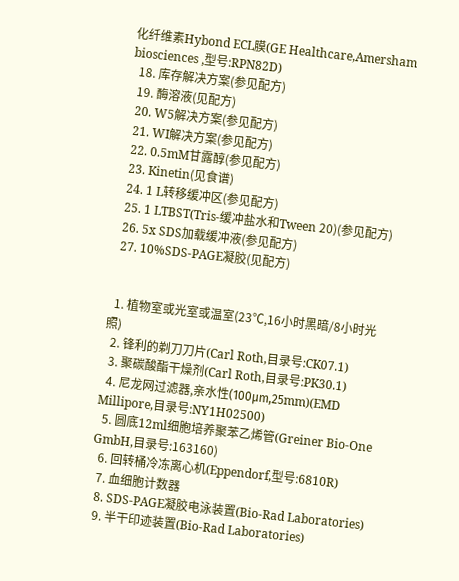化纤维素Hybond ECL膜(GE Healthcare,Amersham biosciences ,型号:RPN82D)
  18. 库存解决方案(参见配方)
  19. 酶溶液(见配方)
  20. W5解决方案(参见配方)
  21. WI解决方案(参见配方)
  22. 0.5mM甘露醇(参见配方)
  23. Kinetin(见食谱)
  24. 1 L转移缓冲区(参见配方)
  25. 1 LTBST(Tris-缓冲盐水和Tween 20)(参见配方)
  26. 5x SDS加载缓冲液(参见配方)
  27. 10%SDS-PAGE凝胶(见配方)


  1. 植物室或光室或温室(23℃,16小时黑暗/8小时光照)
  2. 锋利的剃刀刀片(Carl Roth,目录号:CK07.1)
  3. 聚碳酸酯干燥剂(Carl Roth,目录号:PK30.1)
  4. 尼龙网过滤器,亲水性(100μm,25mm)(EMD Millipore,目录号:NY1H02500)
  5. 圆底12ml细胞培养聚苯乙烯管(Greiner Bio-One GmbH,目录号:163160)
  6. 回转桶冷冻离心机(Eppendorf,型号:6810R)
  7. 血细胞计数器
  8. SDS-PAGE凝胶电泳装置(Bio-Rad Laboratories)
  9. 半干印迹装置(Bio-Rad Laboratories)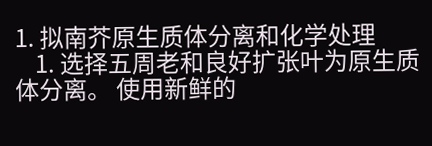1. 拟南芥原生质体分离和化学处理
    1. 选择五周老和良好扩张叶为原生质体分离。 使用新鲜的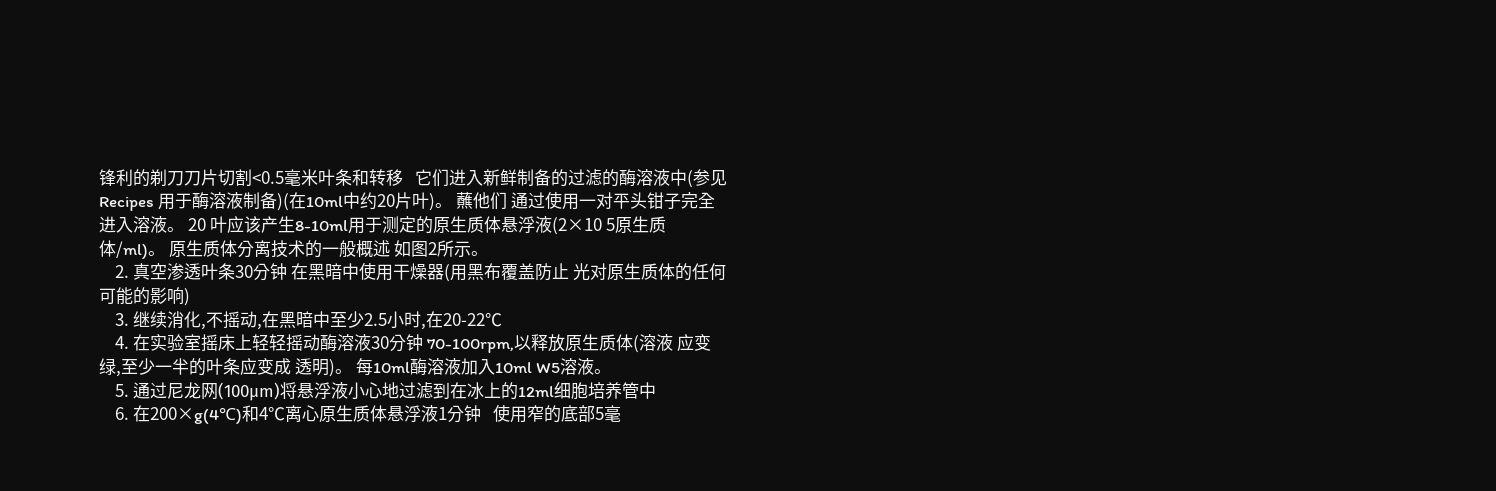锋利的剃刀刀片切割<0.5毫米叶条和转移   它们进入新鲜制备的过滤的酶溶液中(参见Recipes 用于酶溶液制备)(在10ml中约20片叶)。 蘸他们 通过使用一对平头钳子完全进入溶液。 20 叶应该产生8-10ml用于测定的原生质体悬浮液(2×10 5原生质体/ml)。 原生质体分离技术的一般概述 如图2所示。
    2. 真空渗透叶条30分钟 在黑暗中使用干燥器(用黑布覆盖防止 光对原生质体的任何可能的影响)
    3. 继续消化,不摇动,在黑暗中至少2.5小时,在20-22℃
    4. 在实验室摇床上轻轻摇动酶溶液30分钟 70-100rpm,以释放原生质体(溶液 应变绿,至少一半的叶条应变成 透明)。 每10ml酶溶液加入10ml W5溶液。
    5. 通过尼龙网(100μm)将悬浮液小心地过滤到在冰上的12ml细胞培养管中
    6. 在200×g(4℃)和4℃离心原生质体悬浮液1分钟   使用窄的底部5毫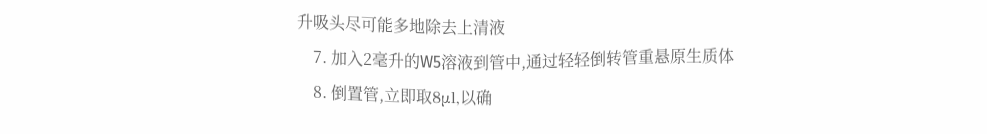升吸头尽可能多地除去上清液
    7. 加入2毫升的W5溶液到管中,通过轻轻倒转管重悬原生质体
    8. 倒置管,立即取8μl,以确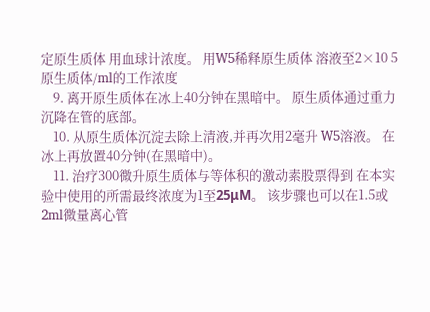定原生质体 用血球计浓度。 用W5稀释原生质体 溶液至2×10 5原生质体/ml的工作浓度
    9. 离开原生质体在冰上40分钟在黑暗中。 原生质体通过重力沉降在管的底部。
    10. 从原生质体沉淀去除上清液,并再次用2毫升 W5溶液。 在冰上再放置40分钟(在黑暗中)。
    11. 治疗300微升原生质体与等体积的激动素股票得到 在本实验中使用的所需最终浓度为1至25μM。 该步骤也可以在1.5或2ml微量离心管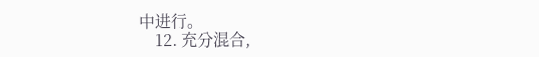中进行。
    12. 充分混合,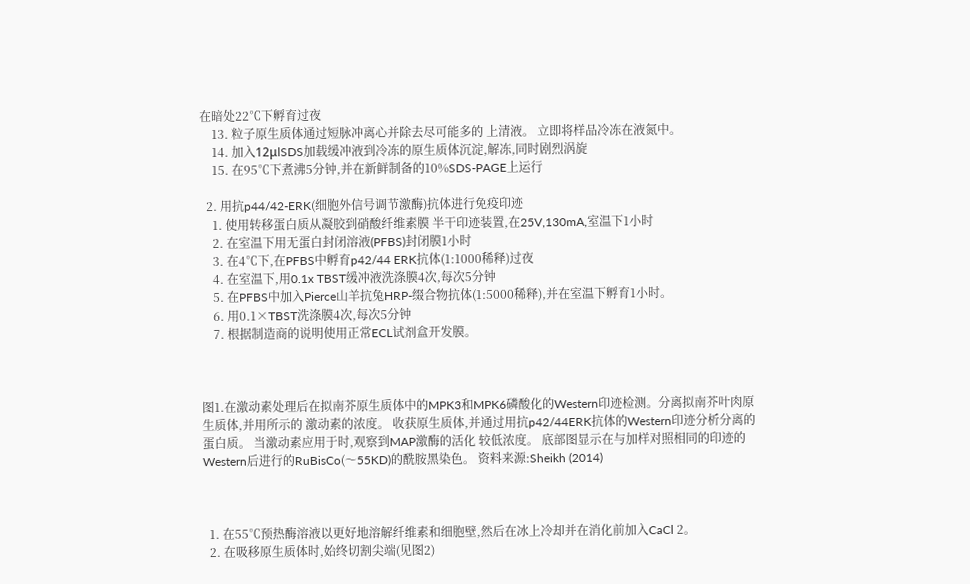在暗处22℃下孵育过夜
    13. 粒子原生质体通过短脉冲离心并除去尽可能多的 上清液。 立即将样品冷冻在液氮中。
    14. 加入12μlSDS加载缓冲液到冷冻的原生质体沉淀,解冻,同时剧烈涡旋
    15. 在95℃下煮沸5分钟,并在新鲜制备的10%SDS-PAGE上运行

  2. 用抗p44/42-ERK(细胞外信号调节激酶)抗体进行免疫印迹
    1. 使用转移蛋白质从凝胶到硝酸纤维素膜 半干印迹装置,在25V,130mA,室温下1小时
    2. 在室温下用无蛋白封闭溶液(PFBS)封闭膜1小时
    3. 在4℃下,在PFBS中孵育p42/44 ERK抗体(1:1000稀释)过夜
    4. 在室温下,用0.1x TBST缓冲液洗涤膜4次,每次5分钟
    5. 在PFBS中加入Pierce山羊抗兔HRP-缀合物抗体(1:5000稀释),并在室温下孵育1小时。
    6. 用0.1×TBST洗涤膜4次,每次5分钟
    7. 根据制造商的说明使用正常ECL试剂盒开发膜。



图1.在激动素处理后在拟南芥原生质体中的MPK3和MPK6磷酸化的Western印迹检测。分离拟南芥叶肉原生质体,并用所示的 激动素的浓度。 收获原生质体,并通过用抗p42/44ERK抗体的Western印迹分析分离的蛋白质。 当激动素应用于时,观察到MAP激酶的活化 较低浓度。 底部图显示在与加样对照相同的印迹的Western后进行的RuBisCo(〜55KD)的酰胺黑染色。 资料来源:Sheikh (2014)



  1. 在55℃预热酶溶液以更好地溶解纤维素和细胞壁,然后在冰上冷却并在消化前加入CaCl 2。
  2. 在吸移原生质体时,始终切割尖端(见图2)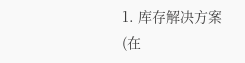1. 库存解决方案(在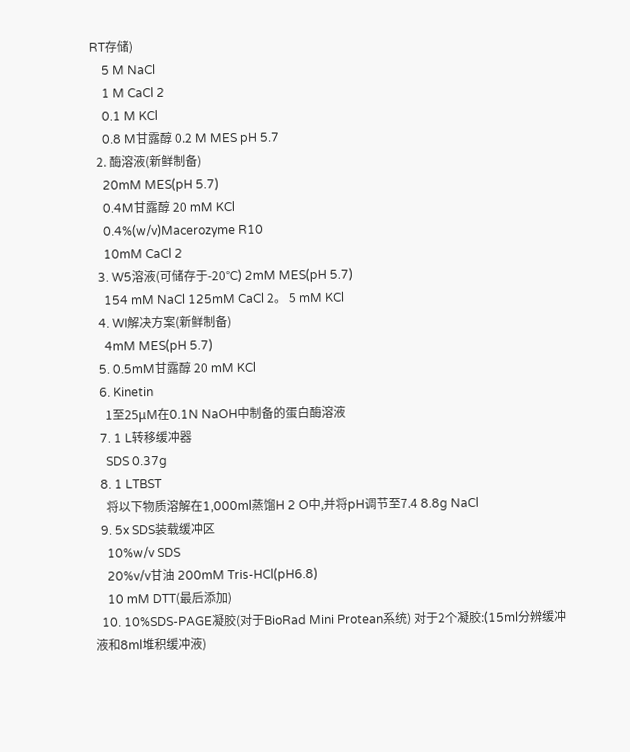RT存储)
    5 M NaCl
    1 M CaCl 2
    0.1 M KCl
    0.8 M甘露醇 0.2 M MES pH 5.7
  2. 酶溶液(新鲜制备)
    20mM MES(pH 5.7)
    0.4M甘露醇 20 mM KCl
    0.4%(w/v)Macerozyme R10
    10mM CaCl 2
  3. W5溶液(可储存于-20°C) 2mM MES(pH 5.7)
    154 mM NaCl 125mM CaCl 2。 5 mM KCl
  4. WI解决方案(新鲜制备)
    4mM MES(pH 5.7)
  5. 0.5mM甘露醇 20 mM KCl
  6. Kinetin
    1至25μM在0.1N NaOH中制备的蛋白酶溶液
  7. 1 L转移缓冲器
    SDS 0.37g
  8. 1 LTBST
    将以下物质溶解在1,000ml蒸馏H 2 O中,并将pH调节至7.4 8.8g NaCl
  9. 5x SDS装载缓冲区
    10%w/v SDS
    20%v/v甘油 200mM Tris-HCl(pH6.8)
    10 mM DTT(最后添加)
  10. 10%SDS-PAGE凝胶(对于BioRad Mini Protean系统) 对于2个凝胶:(15ml分辨缓冲液和8ml堆积缓冲液)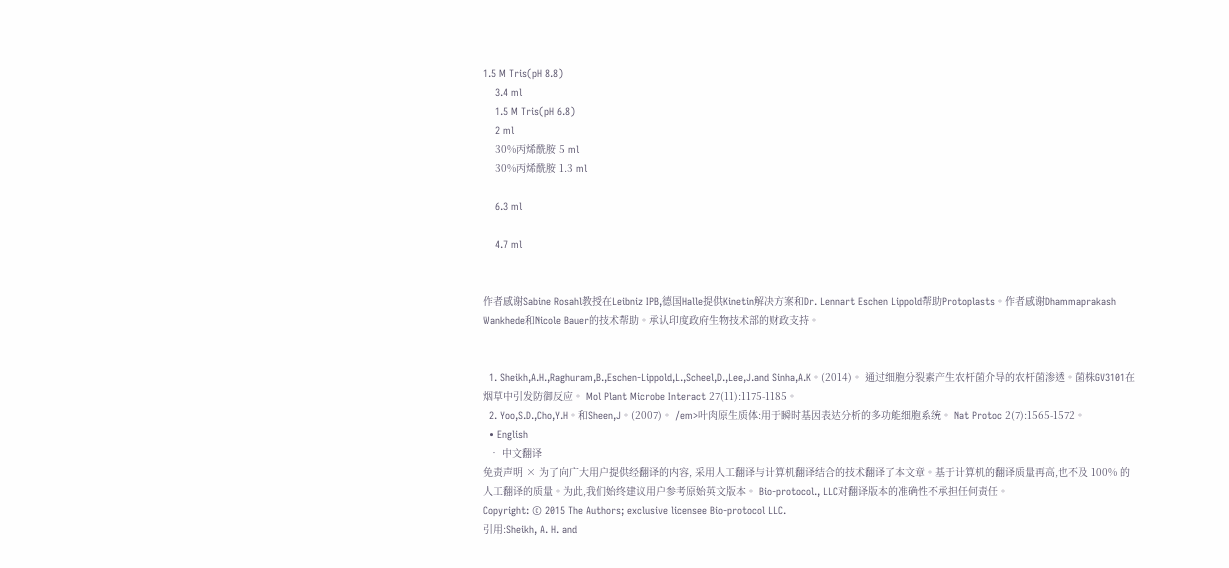1.5 M Tris(pH 8.8)
    3.4 ml
    1.5 M Tris(pH 6.8)
    2 ml
    30%丙烯酰胺 5 ml
    30%丙烯酰胺 1.3 ml

    6.3 ml

    4.7 ml


作者感谢Sabine Rosahl教授在Leibniz IPB,德国Halle提供Kinetin解决方案和Dr. Lennart Eschen Lippold帮助Protoplasts。作者感谢Dhammaprakash Wankhede和Nicole Bauer的技术帮助。承认印度政府生物技术部的财政支持。


  1. Sheikh,A.H.,Raghuram,B.,Eschen-Lippold,L.,Scheel,D.,Lee,J.and Sinha,A.K。(2014)。 通过细胞分裂素产生农杆菌介导的农杆菌渗透。菌株GV3101在烟草中引发防御反应。 Mol Plant Microbe Interact 27(11):1175-1185。
  2. Yoo,S.D.,Cho,Y.H。和Sheen,J。(2007)。 /em>叶肉原生质体:用于瞬时基因表达分析的多功能细胞系统。 Nat Protoc 2(7):1565-1572。
  • English
  • 中文翻译
免责声明 × 为了向广大用户提供经翻译的内容, 采用人工翻译与计算机翻译结合的技术翻译了本文章。基于计算机的翻译质量再高,也不及 100% 的人工翻译的质量。为此,我们始终建议用户参考原始英文版本。 Bio-protocol., LLC对翻译版本的准确性不承担任何责任。
Copyright: © 2015 The Authors; exclusive licensee Bio-protocol LLC.
引用:Sheikh, A. H. and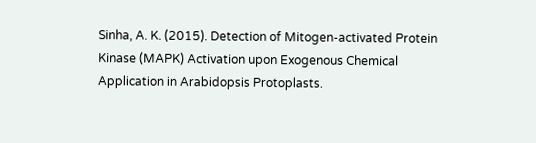Sinha, A. K. (2015). Detection of Mitogen-activated Protein Kinase (MAPK) Activation upon Exogenous Chemical Application in Arabidopsis Protoplasts.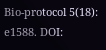Bio-protocol 5(18): e1588. DOI: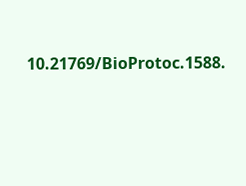10.21769/BioProtoc.1588.